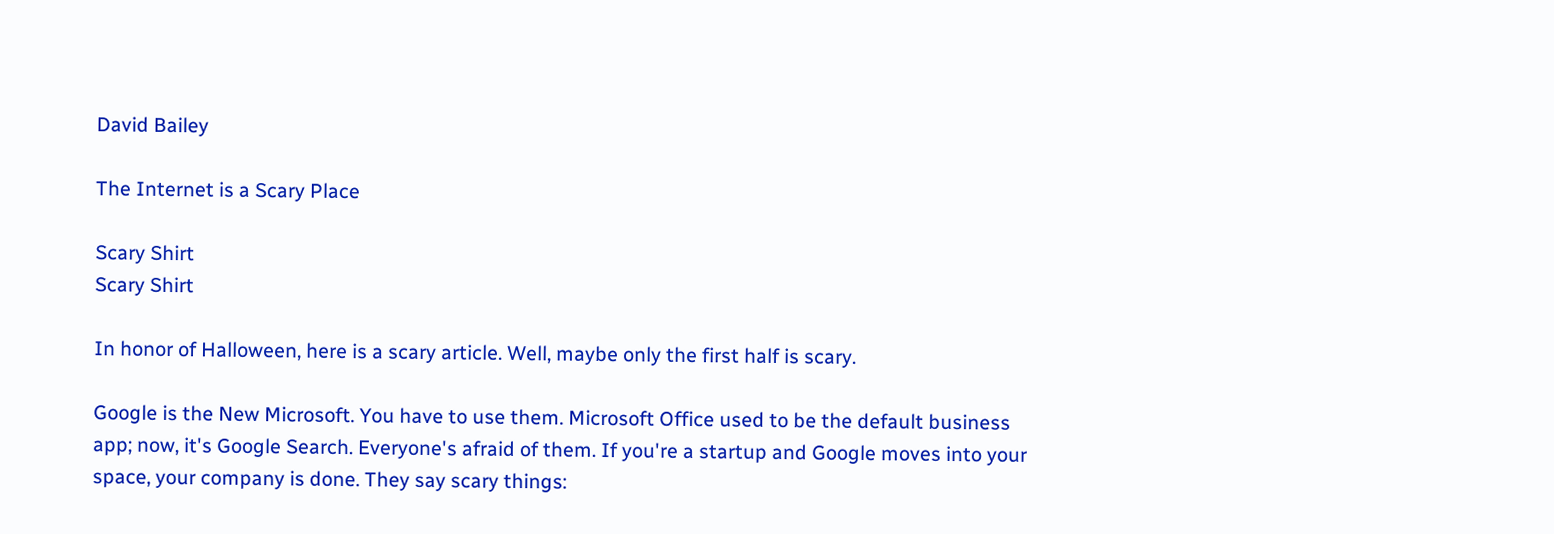David Bailey

The Internet is a Scary Place

Scary Shirt
Scary Shirt

In honor of Halloween, here is a scary article. Well, maybe only the first half is scary.

Google is the New Microsoft. You have to use them. Microsoft Office used to be the default business app; now, it's Google Search. Everyone's afraid of them. If you're a startup and Google moves into your space, your company is done. They say scary things: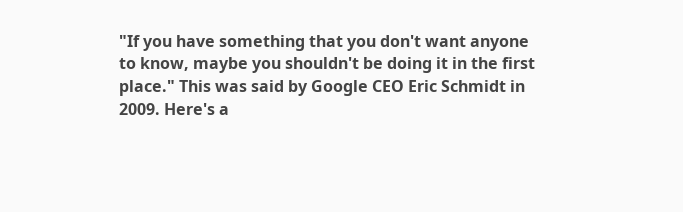"If you have something that you don't want anyone to know, maybe you shouldn't be doing it in the first place." This was said by Google CEO Eric Schmidt in 2009. Here's a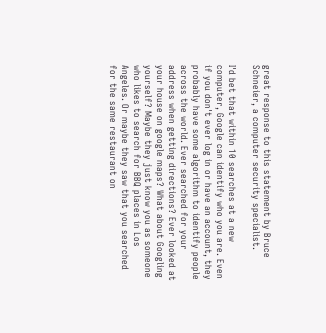great response to this statement by Bruce Schneier, a computer security specialist.

I'd bet that within 10 searches at a new computer, Google can identify who you are. Even if you don't ever log in or have an account, they probably have some algorithm to identify people across the world. Ever searched for your address when getting directions? Ever looked at your house on google maps? What about Googling yourself? Maybe they just know you as someone who likes to search for BBQ places in Los Angeles. Or maybe they saw that you searched for the same restaurant on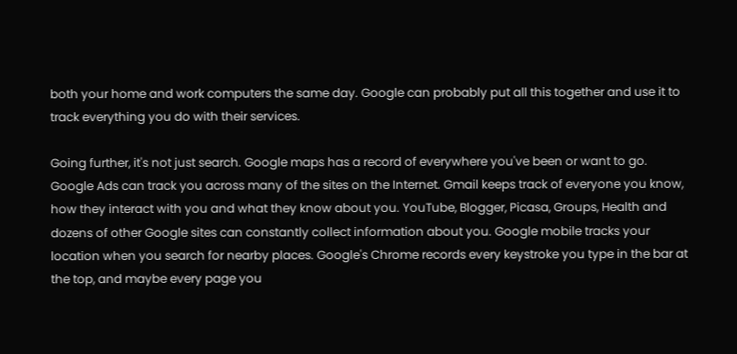both your home and work computers the same day. Google can probably put all this together and use it to track everything you do with their services.

Going further, it's not just search. Google maps has a record of everywhere you've been or want to go. Google Ads can track you across many of the sites on the Internet. Gmail keeps track of everyone you know, how they interact with you and what they know about you. YouTube, Blogger, Picasa, Groups, Health and dozens of other Google sites can constantly collect information about you. Google mobile tracks your location when you search for nearby places. Google's Chrome records every keystroke you type in the bar at the top, and maybe every page you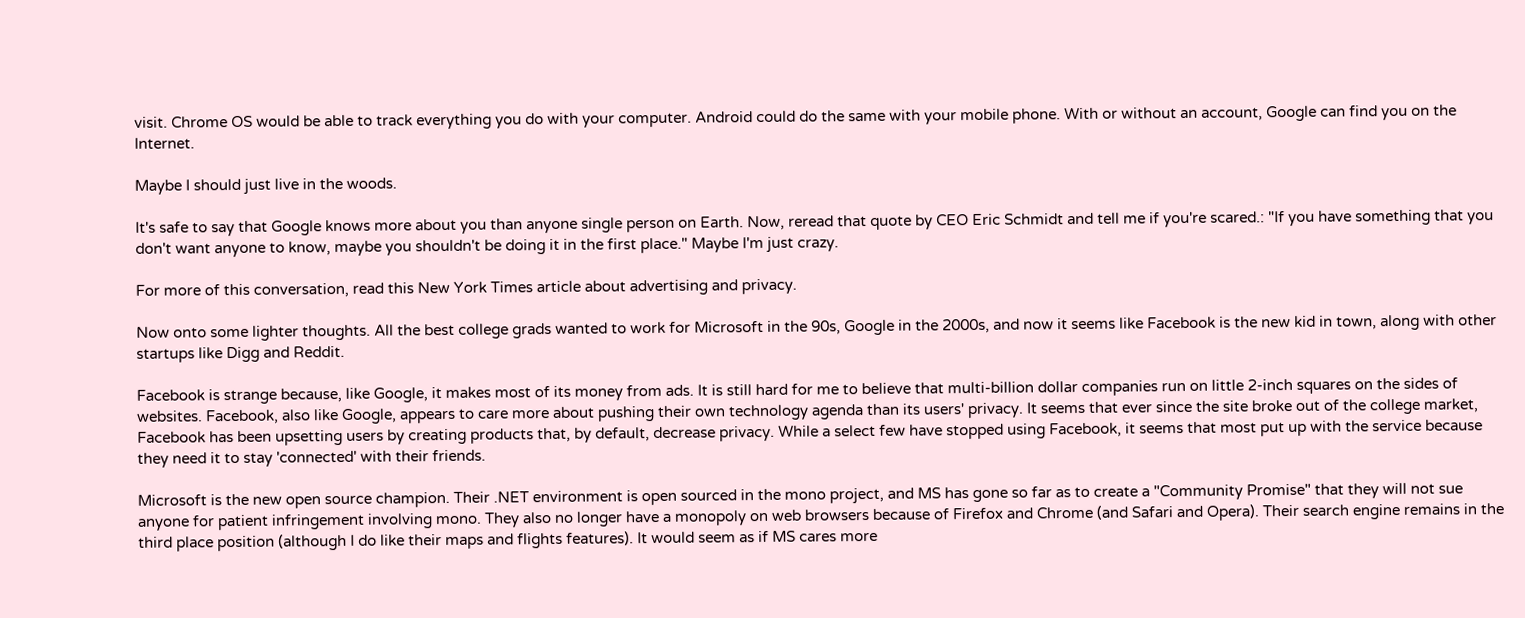visit. Chrome OS would be able to track everything you do with your computer. Android could do the same with your mobile phone. With or without an account, Google can find you on the Internet.

Maybe I should just live in the woods.

It's safe to say that Google knows more about you than anyone single person on Earth. Now, reread that quote by CEO Eric Schmidt and tell me if you're scared.: "If you have something that you don't want anyone to know, maybe you shouldn't be doing it in the first place." Maybe I'm just crazy.

For more of this conversation, read this New York Times article about advertising and privacy.

Now onto some lighter thoughts. All the best college grads wanted to work for Microsoft in the 90s, Google in the 2000s, and now it seems like Facebook is the new kid in town, along with other startups like Digg and Reddit.

Facebook is strange because, like Google, it makes most of its money from ads. It is still hard for me to believe that multi-billion dollar companies run on little 2-inch squares on the sides of websites. Facebook, also like Google, appears to care more about pushing their own technology agenda than its users' privacy. It seems that ever since the site broke out of the college market, Facebook has been upsetting users by creating products that, by default, decrease privacy. While a select few have stopped using Facebook, it seems that most put up with the service because they need it to stay 'connected' with their friends.

Microsoft is the new open source champion. Their .NET environment is open sourced in the mono project, and MS has gone so far as to create a "Community Promise" that they will not sue anyone for patient infringement involving mono. They also no longer have a monopoly on web browsers because of Firefox and Chrome (and Safari and Opera). Their search engine remains in the third place position (although I do like their maps and flights features). It would seem as if MS cares more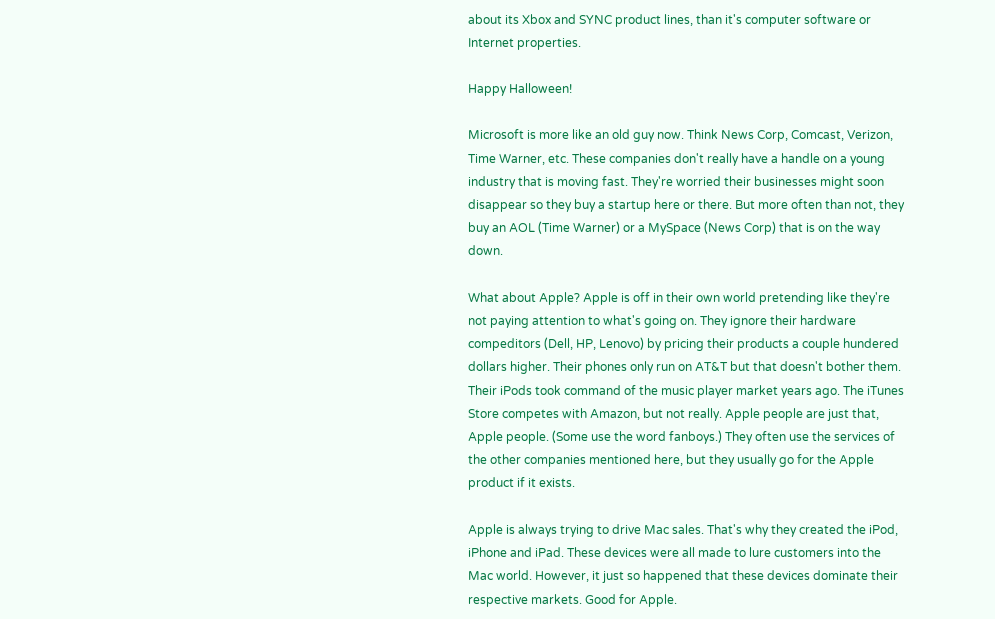about its Xbox and SYNC product lines, than it's computer software or Internet properties.

Happy Halloween!

Microsoft is more like an old guy now. Think News Corp, Comcast, Verizon, Time Warner, etc. These companies don't really have a handle on a young industry that is moving fast. They're worried their businesses might soon disappear so they buy a startup here or there. But more often than not, they buy an AOL (Time Warner) or a MySpace (News Corp) that is on the way down.

What about Apple? Apple is off in their own world pretending like they're not paying attention to what's going on. They ignore their hardware compeditors (Dell, HP, Lenovo) by pricing their products a couple hundered dollars higher. Their phones only run on AT&T but that doesn't bother them. Their iPods took command of the music player market years ago. The iTunes Store competes with Amazon, but not really. Apple people are just that, Apple people. (Some use the word fanboys.) They often use the services of the other companies mentioned here, but they usually go for the Apple product if it exists.

Apple is always trying to drive Mac sales. That's why they created the iPod, iPhone and iPad. These devices were all made to lure customers into the Mac world. However, it just so happened that these devices dominate their respective markets. Good for Apple.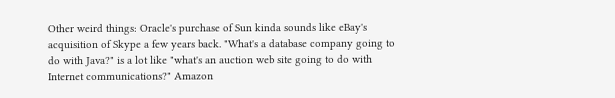Other weird things: Oracle's purchase of Sun kinda sounds like eBay's acquisition of Skype a few years back. "What's a database company going to do with Java?" is a lot like "what's an auction web site going to do with Internet communications?" Amazon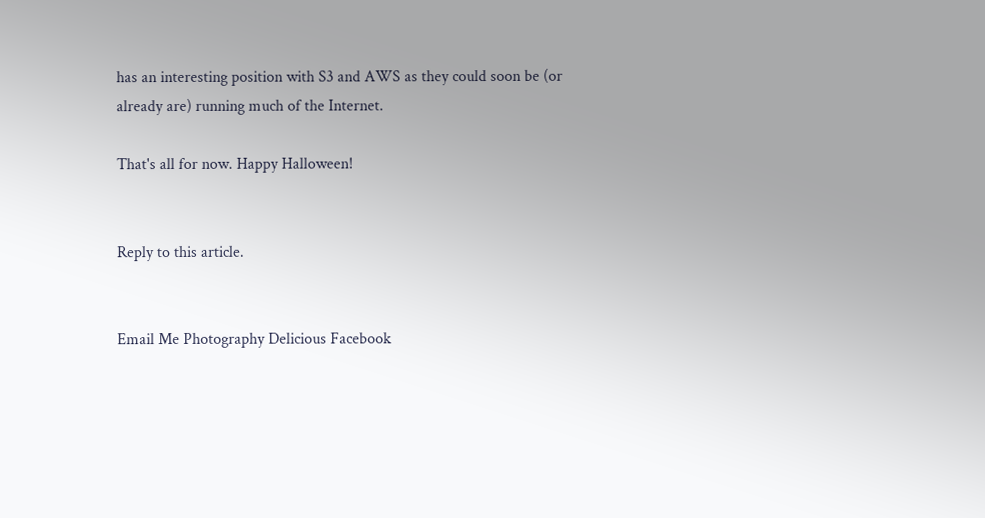has an interesting position with S3 and AWS as they could soon be (or already are) running much of the Internet.

That's all for now. Happy Halloween!


Reply to this article.


Email Me Photography Delicious Facebook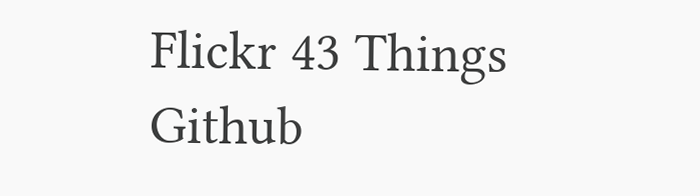Flickr 43 Things Github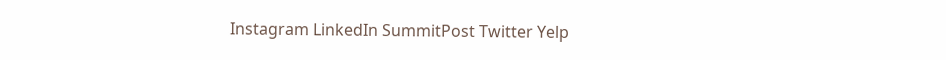Instagram LinkedIn SummitPost Twitter Yelp